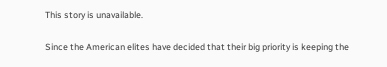This story is unavailable.

Since the American elites have decided that their big priority is keeping the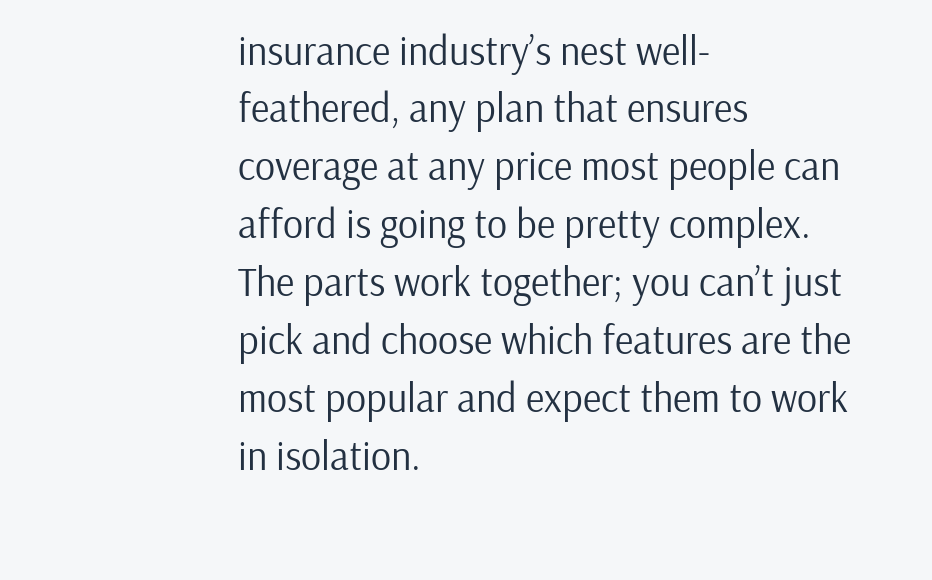insurance industry’s nest well-feathered, any plan that ensures coverage at any price most people can afford is going to be pretty complex. The parts work together; you can’t just pick and choose which features are the most popular and expect them to work in isolation.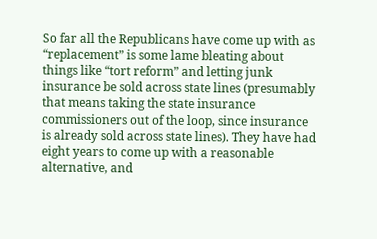So far all the Republicans have come up with as “replacement” is some lame bleating about things like “tort reform” and letting junk insurance be sold across state lines (presumably that means taking the state insurance commissioners out of the loop, since insurance is already sold across state lines). They have had eight years to come up with a reasonable alternative, and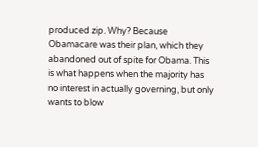produced zip. Why? Because Obamacare was their plan, which they abandoned out of spite for Obama. This is what happens when the majority has no interest in actually governing, but only wants to blow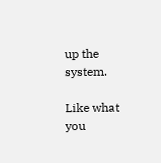up the system.

Like what you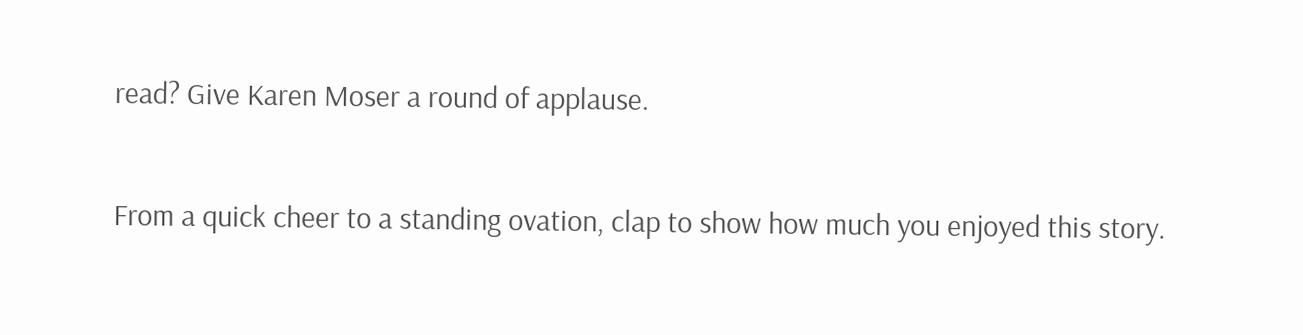read? Give Karen Moser a round of applause.

From a quick cheer to a standing ovation, clap to show how much you enjoyed this story.